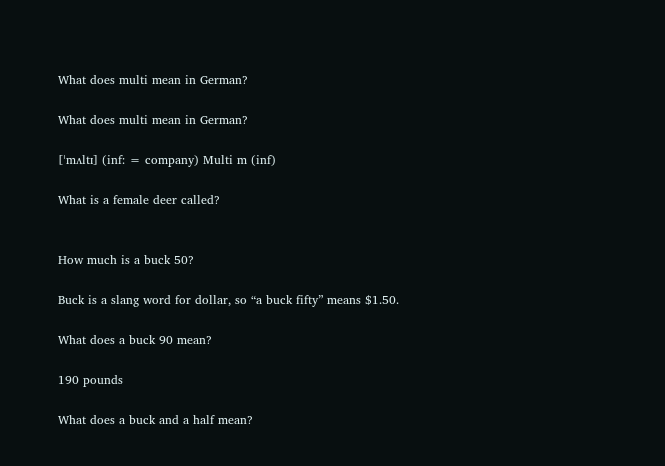What does multi mean in German?

What does multi mean in German?

[ˈmʌltɪ] (inf: = company) Multi m (inf)

What is a female deer called?


How much is a buck 50?

Buck is a slang word for dollar, so “a buck fifty” means $1.50.

What does a buck 90 mean?

190 pounds

What does a buck and a half mean?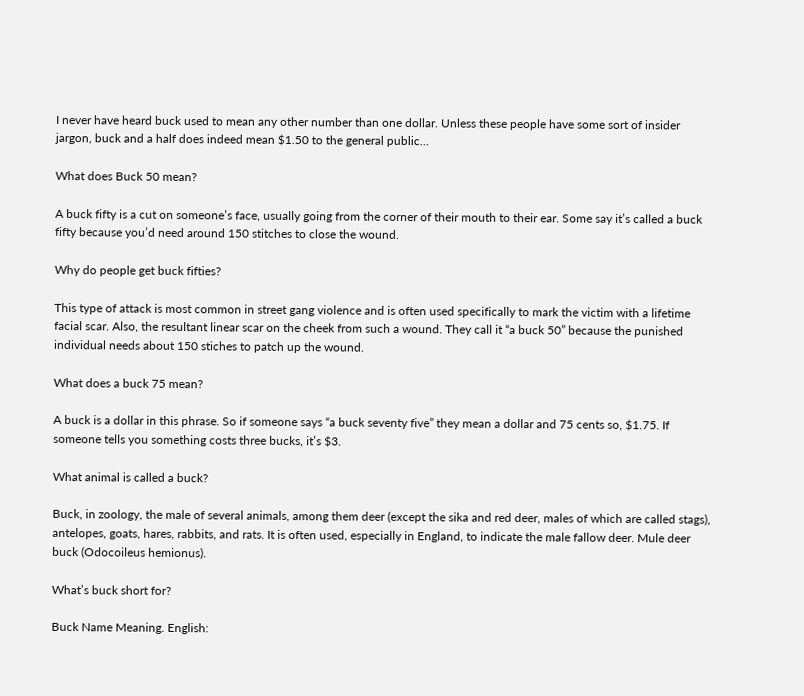I never have heard buck used to mean any other number than one dollar. Unless these people have some sort of insider jargon, buck and a half does indeed mean $1.50 to the general public…

What does Buck 50 mean?

A buck fifty is a cut on someone’s face, usually going from the corner of their mouth to their ear. Some say it’s called a buck fifty because you’d need around 150 stitches to close the wound.

Why do people get buck fifties?

This type of attack is most common in street gang violence and is often used specifically to mark the victim with a lifetime facial scar. Also, the resultant linear scar on the cheek from such a wound. They call it “a buck 50” because the punished individual needs about 150 stiches to patch up the wound.

What does a buck 75 mean?

A buck is a dollar in this phrase. So if someone says “a buck seventy five” they mean a dollar and 75 cents so, $1.75. If someone tells you something costs three bucks, it’s $3.

What animal is called a buck?

Buck, in zoology, the male of several animals, among them deer (except the sika and red deer, males of which are called stags), antelopes, goats, hares, rabbits, and rats. It is often used, especially in England, to indicate the male fallow deer. Mule deer buck (Odocoileus hemionus).

What’s buck short for?

Buck Name Meaning. English: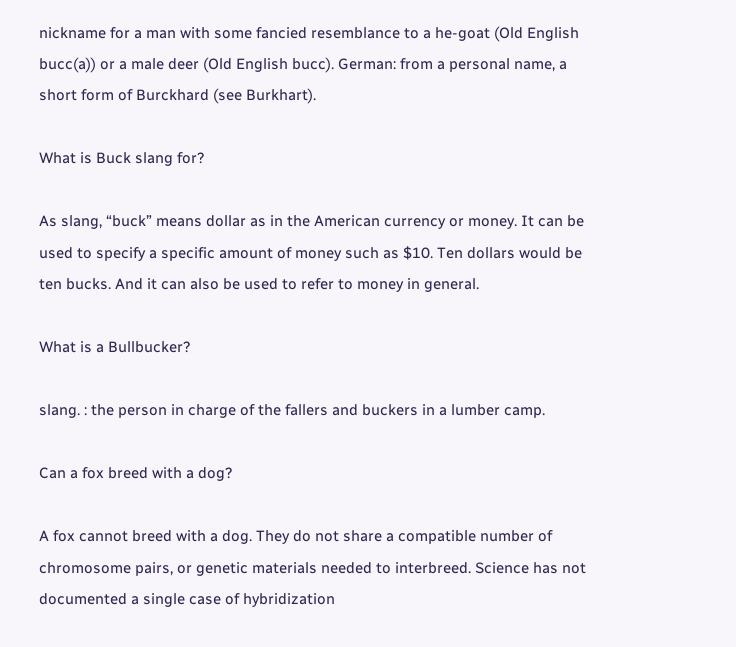nickname for a man with some fancied resemblance to a he-goat (Old English bucc(a)) or a male deer (Old English bucc). German: from a personal name, a short form of Burckhard (see Burkhart).

What is Buck slang for?

As slang, “buck” means dollar as in the American currency or money. It can be used to specify a specific amount of money such as $10. Ten dollars would be ten bucks. And it can also be used to refer to money in general.

What is a Bullbucker?

slang. : the person in charge of the fallers and buckers in a lumber camp.

Can a fox breed with a dog?

A fox cannot breed with a dog. They do not share a compatible number of chromosome pairs, or genetic materials needed to interbreed. Science has not documented a single case of hybridization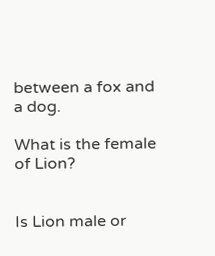between a fox and a dog.

What is the female of Lion?


Is Lion male or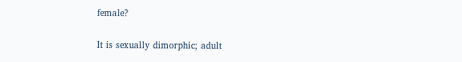female?

It is sexually dimorphic; adult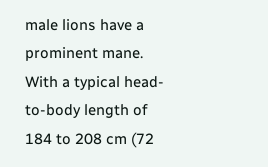male lions have a prominent mane. With a typical head-to-body length of 184 to 208 cm (72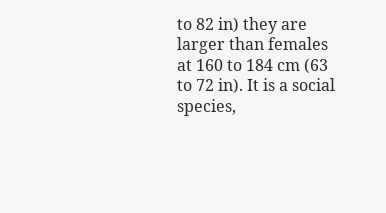to 82 in) they are larger than females at 160 to 184 cm (63 to 72 in). It is a social species,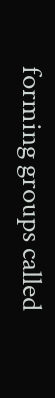forming groups called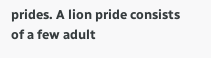prides. A lion pride consists of a few adult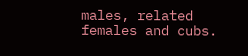males, related females and cubs.